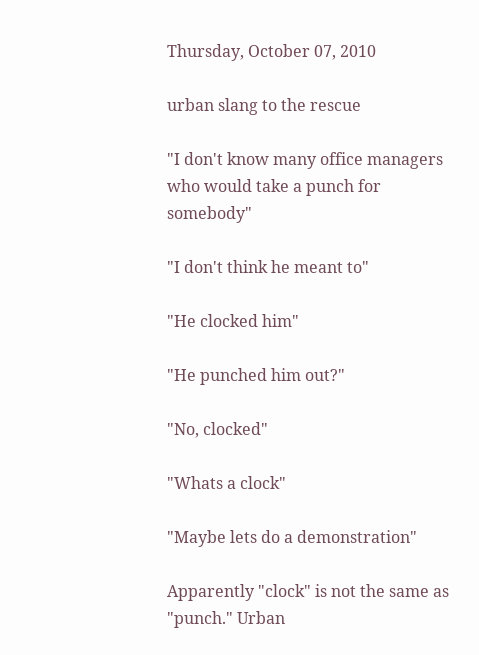Thursday, October 07, 2010

urban slang to the rescue

"I don't know many office managers who would take a punch for somebody"

"I don't think he meant to"

"He clocked him"

"He punched him out?"

"No, clocked"

"Whats a clock"

"Maybe lets do a demonstration"

Apparently "clock" is not the same as "punch." Urban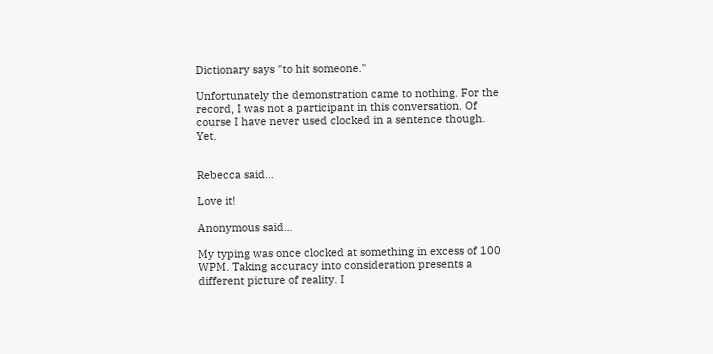Dictionary says "to hit someone."

Unfortunately the demonstration came to nothing. For the record, I was not a participant in this conversation. Of course I have never used clocked in a sentence though. Yet.


Rebecca said...

Love it!

Anonymous said...

My typing was once clocked at something in excess of 100 WPM. Taking accuracy into consideration presents a different picture of reality. I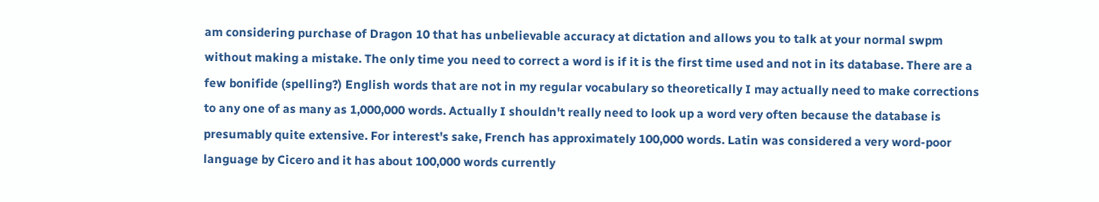am considering purchase of Dragon 10 that has unbelievable accuracy at dictation and allows you to talk at your normal swpm without making a mistake. The only time you need to correct a word is if it is the first time used and not in its database. There are a few bonifide (spelling?) English words that are not in my regular vocabulary so theoretically I may actually need to make corrections to any one of as many as 1,000,000 words. Actually I shouldn't really need to look up a word very often because the database is presumably quite extensive. For interest's sake, French has approximately 100,000 words. Latin was considered a very word-poor language by Cicero and it has about 100,000 words currently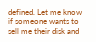defined. Let me know if someone wants to sell me their disk and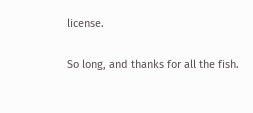license.

So long, and thanks for all the fish.